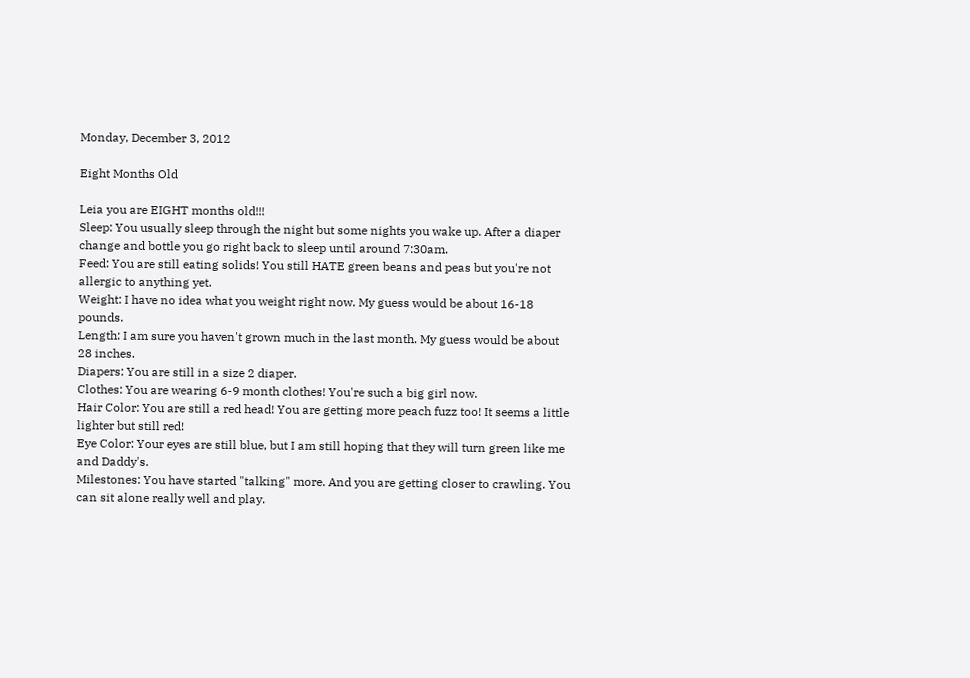Monday, December 3, 2012

Eight Months Old

Leia you are EIGHT months old!!!
Sleep: You usually sleep through the night but some nights you wake up. After a diaper change and bottle you go right back to sleep until around 7:30am.
Feed: You are still eating solids! You still HATE green beans and peas but you're not allergic to anything yet.
Weight: I have no idea what you weight right now. My guess would be about 16-18 pounds.
Length: I am sure you haven't grown much in the last month. My guess would be about 28 inches.
Diapers: You are still in a size 2 diaper.
Clothes: You are wearing 6-9 month clothes! You're such a big girl now.
Hair Color: You are still a red head! You are getting more peach fuzz too! It seems a little lighter but still red!
Eye Color: Your eyes are still blue, but I am still hoping that they will turn green like me and Daddy's.
Milestones: You have started "talking" more. And you are getting closer to crawling. You can sit alone really well and play.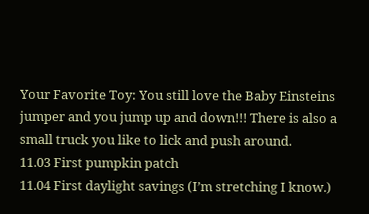Your Favorite Toy: You still love the Baby Einsteins jumper and you jump up and down!!! There is also a small truck you like to lick and push around.
11.03 First pumpkin patch
11.04 First daylight savings (I’m stretching I know.)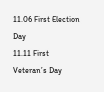11.06 First Election Day
11.11 First Veteran’s Day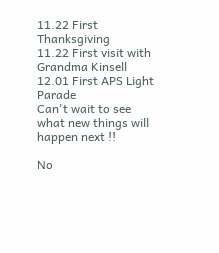11.22 First Thanksgiving
11.22 First visit with Grandma Kinsell
12.01 First APS Light Parade
Can't wait to see what new things will happen next !!

No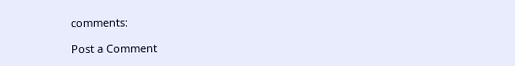comments:

Post a Comment